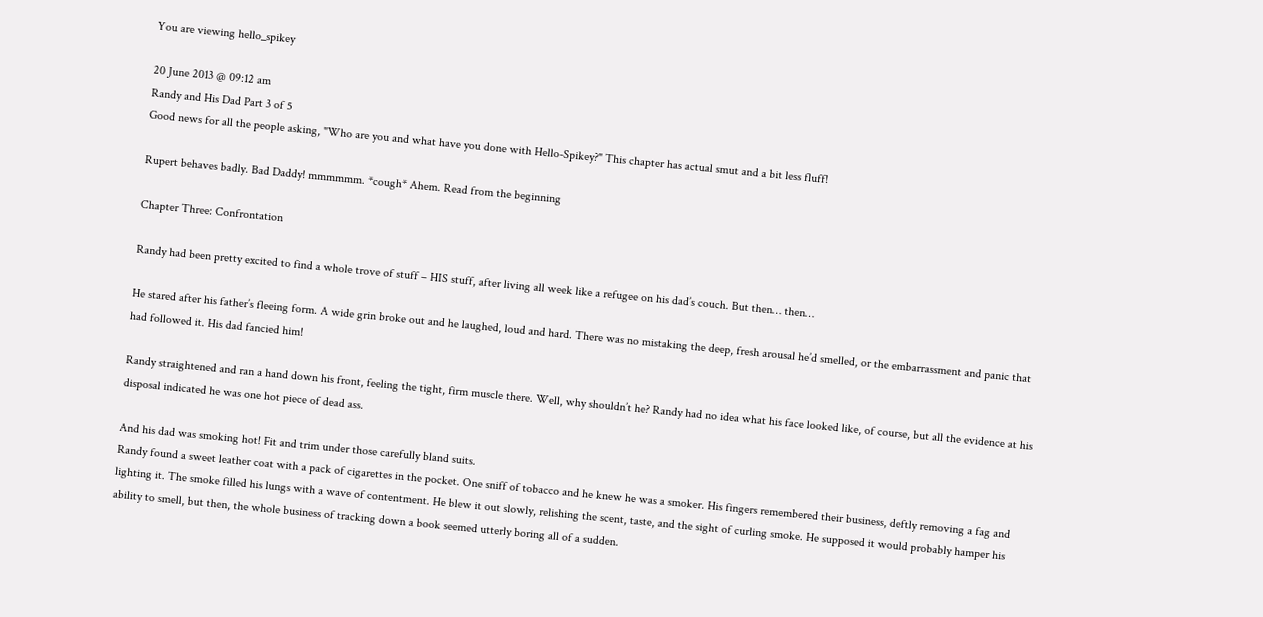You are viewing hello_spikey

20 June 2013 @ 09:12 am
Randy and His Dad Part 3 of 5
Good news for all the people asking, "Who are you and what have you done with Hello-Spikey?" This chapter has actual smut and a bit less fluff!

Rupert behaves badly. Bad Daddy! mmmmmm. *cough* Ahem. Read from the beginning

Chapter Three: Confrontation

Randy had been pretty excited to find a whole trove of stuff – HIS stuff, after living all week like a refugee on his dad’s couch. But then… then…

He stared after his father’s fleeing form. A wide grin broke out and he laughed, loud and hard. There was no mistaking the deep, fresh arousal he’d smelled, or the embarrassment and panic that had followed it. His dad fancied him!

Randy straightened and ran a hand down his front, feeling the tight, firm muscle there. Well, why shouldn’t he? Randy had no idea what his face looked like, of course, but all the evidence at his disposal indicated he was one hot piece of dead ass.

And his dad was smoking hot! Fit and trim under those carefully bland suits.
Randy found a sweet leather coat with a pack of cigarettes in the pocket. One sniff of tobacco and he knew he was a smoker. His fingers remembered their business, deftly removing a fag and lighting it. The smoke filled his lungs with a wave of contentment. He blew it out slowly, relishing the scent, taste, and the sight of curling smoke. He supposed it would probably hamper his ability to smell, but then, the whole business of tracking down a book seemed utterly boring all of a sudden.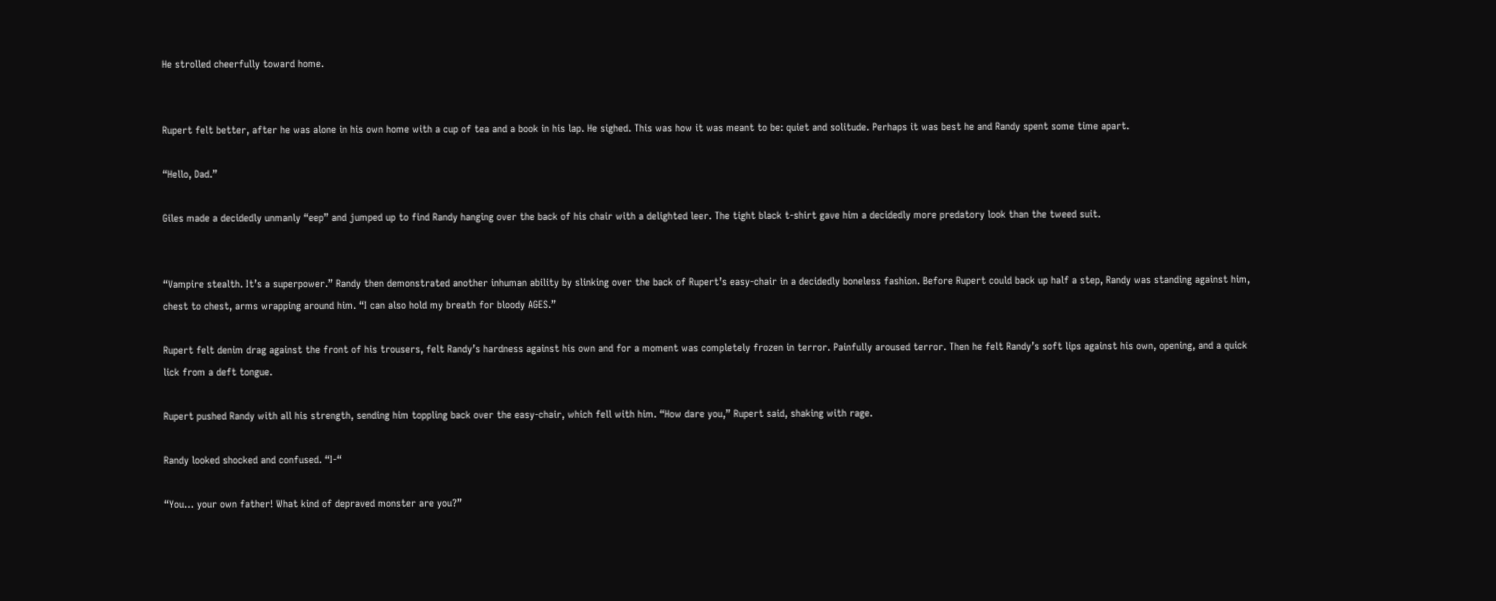He strolled cheerfully toward home.


Rupert felt better, after he was alone in his own home with a cup of tea and a book in his lap. He sighed. This was how it was meant to be: quiet and solitude. Perhaps it was best he and Randy spent some time apart.

“Hello, Dad.”

Giles made a decidedly unmanly “eep” and jumped up to find Randy hanging over the back of his chair with a delighted leer. The tight black t-shirt gave him a decidedly more predatory look than the tweed suit.


“Vampire stealth. It’s a superpower.” Randy then demonstrated another inhuman ability by slinking over the back of Rupert’s easy-chair in a decidedly boneless fashion. Before Rupert could back up half a step, Randy was standing against him, chest to chest, arms wrapping around him. “I can also hold my breath for bloody AGES.”

Rupert felt denim drag against the front of his trousers, felt Randy’s hardness against his own and for a moment was completely frozen in terror. Painfully aroused terror. Then he felt Randy’s soft lips against his own, opening, and a quick lick from a deft tongue.

Rupert pushed Randy with all his strength, sending him toppling back over the easy-chair, which fell with him. “How dare you,” Rupert said, shaking with rage.

Randy looked shocked and confused. “I-“

“You… your own father! What kind of depraved monster are you?”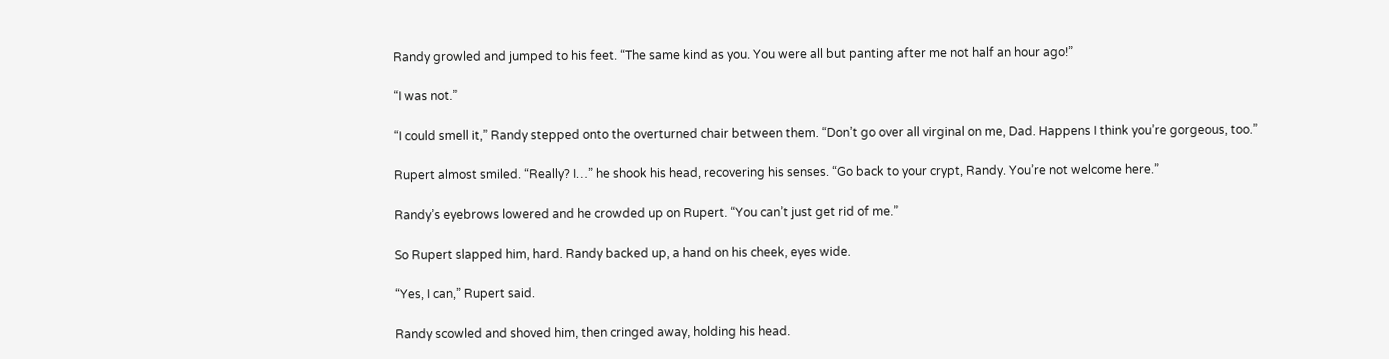Randy growled and jumped to his feet. “The same kind as you. You were all but panting after me not half an hour ago!”

“I was not.”

“I could smell it,” Randy stepped onto the overturned chair between them. “Don’t go over all virginal on me, Dad. Happens I think you’re gorgeous, too.”

Rupert almost smiled. “Really? I…” he shook his head, recovering his senses. “Go back to your crypt, Randy. You’re not welcome here.”

Randy’s eyebrows lowered and he crowded up on Rupert. “You can’t just get rid of me.”

So Rupert slapped him, hard. Randy backed up, a hand on his cheek, eyes wide.

“Yes, I can,” Rupert said.

Randy scowled and shoved him, then cringed away, holding his head.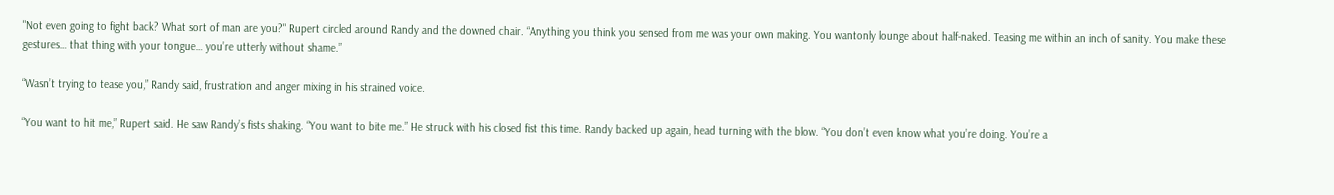"Not even going to fight back? What sort of man are you?" Rupert circled around Randy and the downed chair. “Anything you think you sensed from me was your own making. You wantonly lounge about half-naked. Teasing me within an inch of sanity. You make these gestures… that thing with your tongue… you’re utterly without shame.”

“Wasn’t trying to tease you,” Randy said, frustration and anger mixing in his strained voice.

“You want to hit me,” Rupert said. He saw Randy’s fists shaking. “You want to bite me.” He struck with his closed fist this time. Randy backed up again, head turning with the blow. “You don’t even know what you’re doing. You’re a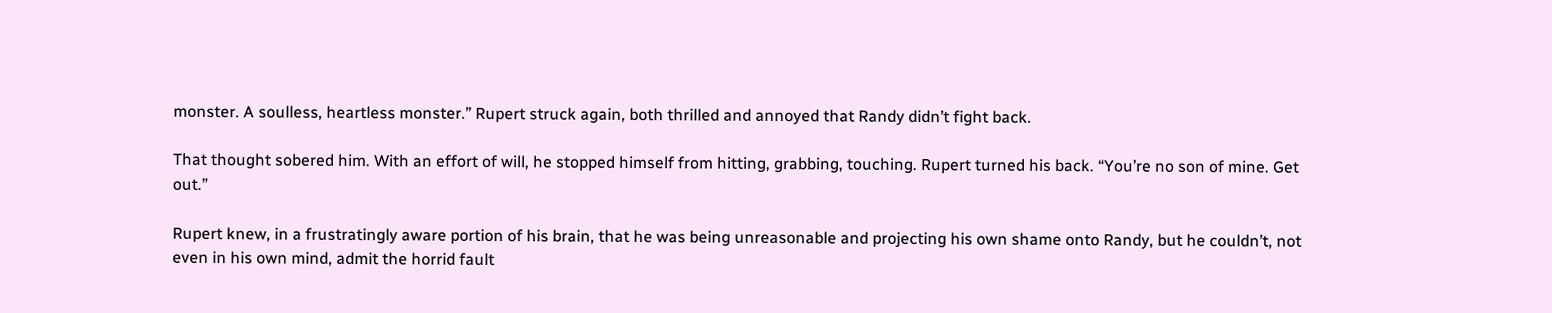monster. A soulless, heartless monster.” Rupert struck again, both thrilled and annoyed that Randy didn’t fight back.

That thought sobered him. With an effort of will, he stopped himself from hitting, grabbing, touching. Rupert turned his back. “You’re no son of mine. Get out.”

Rupert knew, in a frustratingly aware portion of his brain, that he was being unreasonable and projecting his own shame onto Randy, but he couldn’t, not even in his own mind, admit the horrid fault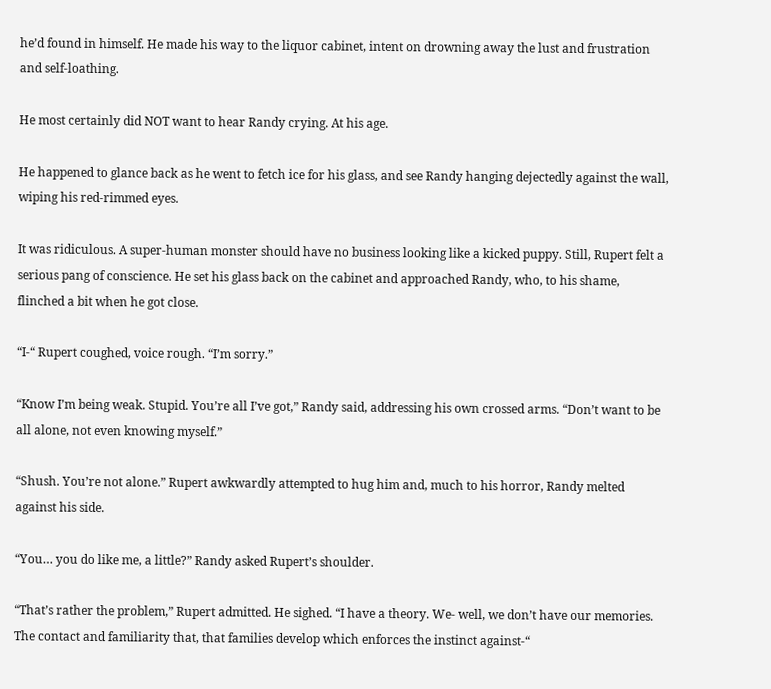he’d found in himself. He made his way to the liquor cabinet, intent on drowning away the lust and frustration and self-loathing.

He most certainly did NOT want to hear Randy crying. At his age.

He happened to glance back as he went to fetch ice for his glass, and see Randy hanging dejectedly against the wall, wiping his red-rimmed eyes.

It was ridiculous. A super-human monster should have no business looking like a kicked puppy. Still, Rupert felt a serious pang of conscience. He set his glass back on the cabinet and approached Randy, who, to his shame, flinched a bit when he got close.

“I-“ Rupert coughed, voice rough. “I’m sorry.”

“Know I’m being weak. Stupid. You’re all I’ve got,” Randy said, addressing his own crossed arms. “Don’t want to be all alone, not even knowing myself.”

“Shush. You’re not alone.” Rupert awkwardly attempted to hug him and, much to his horror, Randy melted against his side.

“You… you do like me, a little?” Randy asked Rupert’s shoulder.

“That’s rather the problem,” Rupert admitted. He sighed. “I have a theory. We- well, we don’t have our memories. The contact and familiarity that, that families develop which enforces the instinct against-“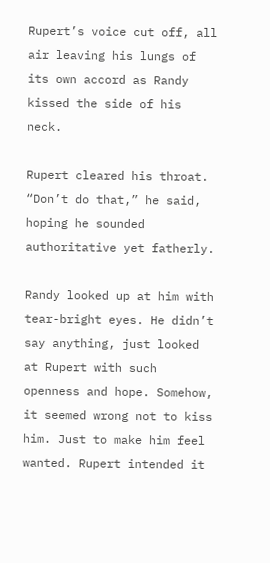Rupert’s voice cut off, all air leaving his lungs of its own accord as Randy kissed the side of his neck.

Rupert cleared his throat. “Don’t do that,” he said, hoping he sounded authoritative yet fatherly.

Randy looked up at him with tear-bright eyes. He didn’t say anything, just looked at Rupert with such openness and hope. Somehow, it seemed wrong not to kiss him. Just to make him feel wanted. Rupert intended it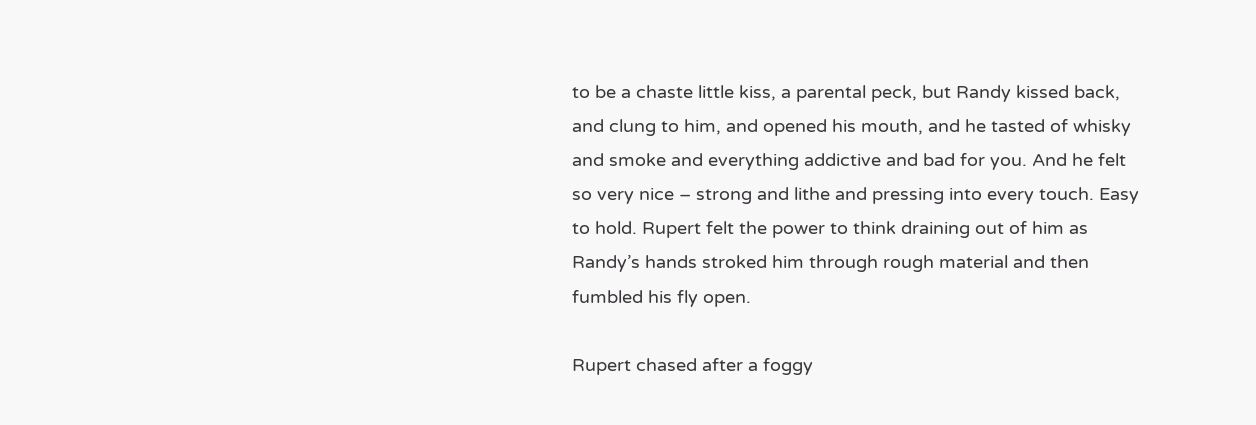to be a chaste little kiss, a parental peck, but Randy kissed back, and clung to him, and opened his mouth, and he tasted of whisky and smoke and everything addictive and bad for you. And he felt so very nice – strong and lithe and pressing into every touch. Easy to hold. Rupert felt the power to think draining out of him as Randy’s hands stroked him through rough material and then fumbled his fly open.

Rupert chased after a foggy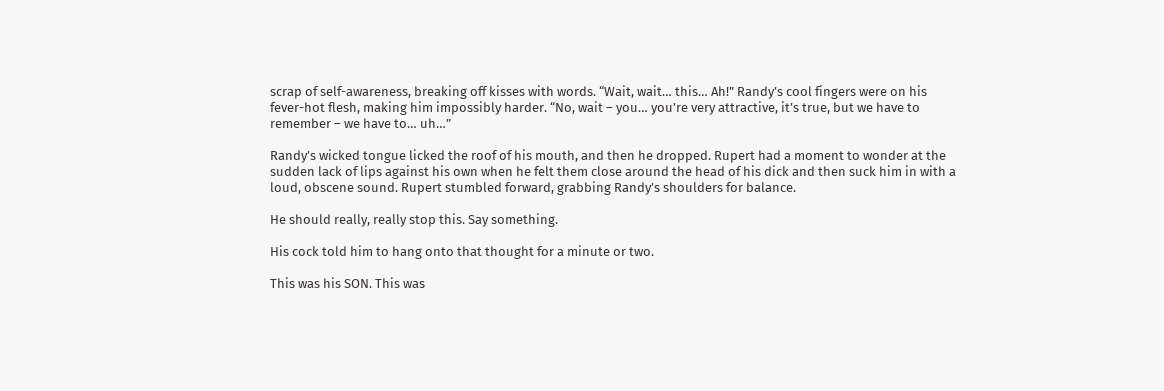scrap of self-awareness, breaking off kisses with words. “Wait, wait… this… Ah!” Randy’s cool fingers were on his fever-hot flesh, making him impossibly harder. “No, wait – you… you’re very attractive, it’s true, but we have to remember – we have to… uh…”

Randy’s wicked tongue licked the roof of his mouth, and then he dropped. Rupert had a moment to wonder at the sudden lack of lips against his own when he felt them close around the head of his dick and then suck him in with a loud, obscene sound. Rupert stumbled forward, grabbing Randy’s shoulders for balance.

He should really, really stop this. Say something.

His cock told him to hang onto that thought for a minute or two.

This was his SON. This was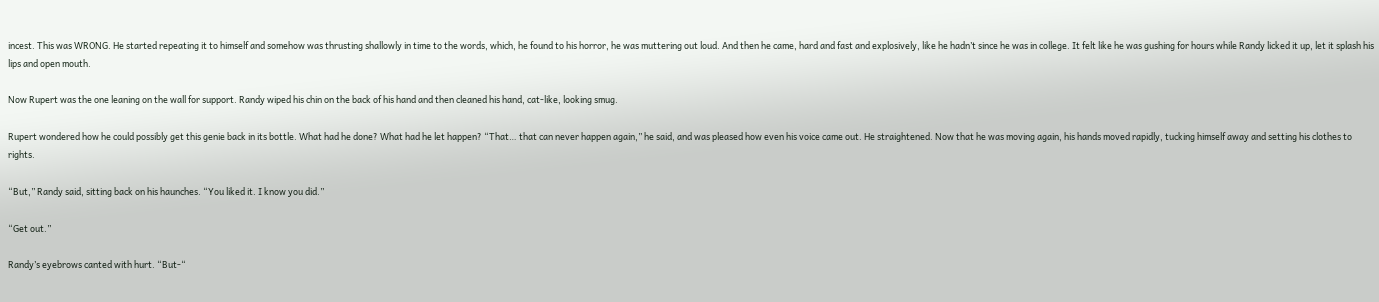incest. This was WRONG. He started repeating it to himself and somehow was thrusting shallowly in time to the words, which, he found to his horror, he was muttering out loud. And then he came, hard and fast and explosively, like he hadn’t since he was in college. It felt like he was gushing for hours while Randy licked it up, let it splash his lips and open mouth.

Now Rupert was the one leaning on the wall for support. Randy wiped his chin on the back of his hand and then cleaned his hand, cat-like, looking smug.

Rupert wondered how he could possibly get this genie back in its bottle. What had he done? What had he let happen? “That… that can never happen again,” he said, and was pleased how even his voice came out. He straightened. Now that he was moving again, his hands moved rapidly, tucking himself away and setting his clothes to rights.

“But,” Randy said, sitting back on his haunches. “You liked it. I know you did.”

“Get out.”

Randy’s eyebrows canted with hurt. “But-“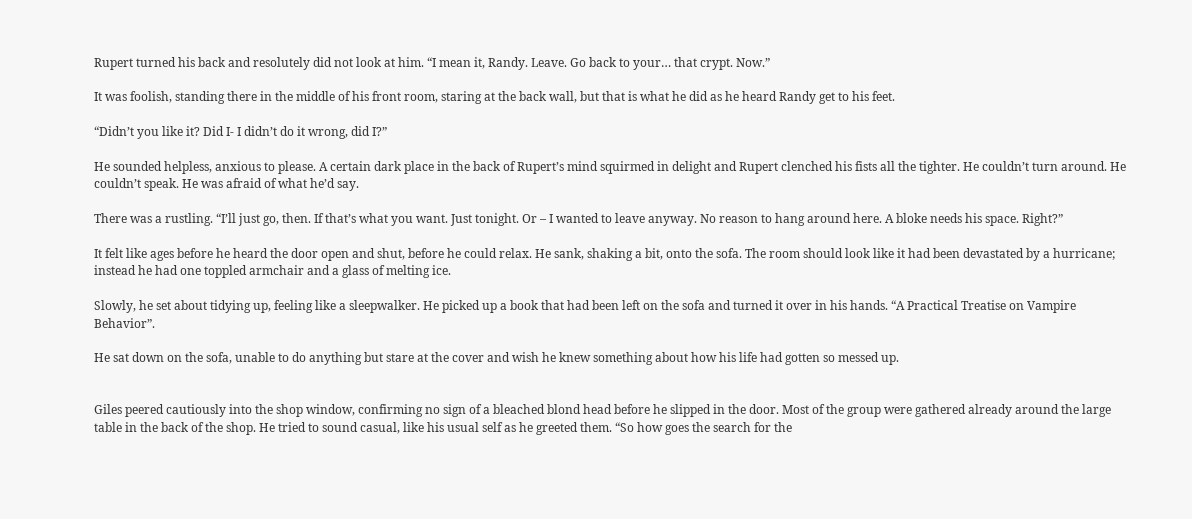Rupert turned his back and resolutely did not look at him. “I mean it, Randy. Leave. Go back to your… that crypt. Now.”

It was foolish, standing there in the middle of his front room, staring at the back wall, but that is what he did as he heard Randy get to his feet.

“Didn’t you like it? Did I- I didn’t do it wrong, did I?”

He sounded helpless, anxious to please. A certain dark place in the back of Rupert’s mind squirmed in delight and Rupert clenched his fists all the tighter. He couldn’t turn around. He couldn’t speak. He was afraid of what he’d say.

There was a rustling. “I’ll just go, then. If that’s what you want. Just tonight. Or – I wanted to leave anyway. No reason to hang around here. A bloke needs his space. Right?”

It felt like ages before he heard the door open and shut, before he could relax. He sank, shaking a bit, onto the sofa. The room should look like it had been devastated by a hurricane; instead he had one toppled armchair and a glass of melting ice.

Slowly, he set about tidying up, feeling like a sleepwalker. He picked up a book that had been left on the sofa and turned it over in his hands. “A Practical Treatise on Vampire Behavior”.

He sat down on the sofa, unable to do anything but stare at the cover and wish he knew something about how his life had gotten so messed up.


Giles peered cautiously into the shop window, confirming no sign of a bleached blond head before he slipped in the door. Most of the group were gathered already around the large table in the back of the shop. He tried to sound casual, like his usual self as he greeted them. “So how goes the search for the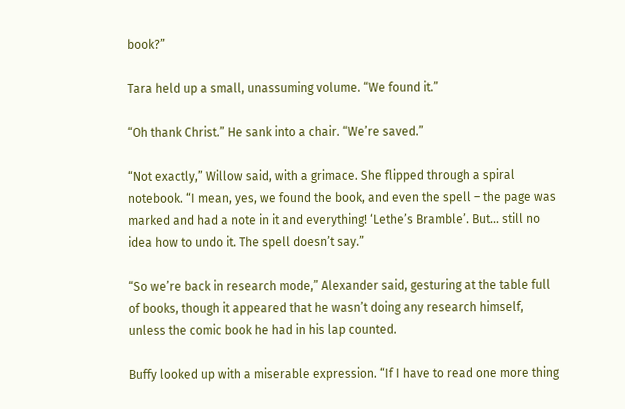book?”

Tara held up a small, unassuming volume. “We found it.”

“Oh thank Christ.” He sank into a chair. “We’re saved.”

“Not exactly,” Willow said, with a grimace. She flipped through a spiral notebook. “I mean, yes, we found the book, and even the spell – the page was marked and had a note in it and everything! ‘Lethe’s Bramble’. But… still no idea how to undo it. The spell doesn’t say.”

“So we’re back in research mode,” Alexander said, gesturing at the table full of books, though it appeared that he wasn’t doing any research himself, unless the comic book he had in his lap counted.

Buffy looked up with a miserable expression. “If I have to read one more thing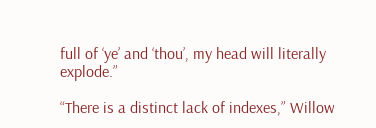full of ‘ye’ and ‘thou’, my head will literally explode.”

“There is a distinct lack of indexes,” Willow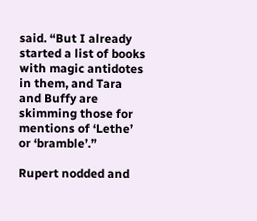said. “But I already started a list of books with magic antidotes in them, and Tara and Buffy are skimming those for mentions of ‘Lethe’ or ‘bramble’.”

Rupert nodded and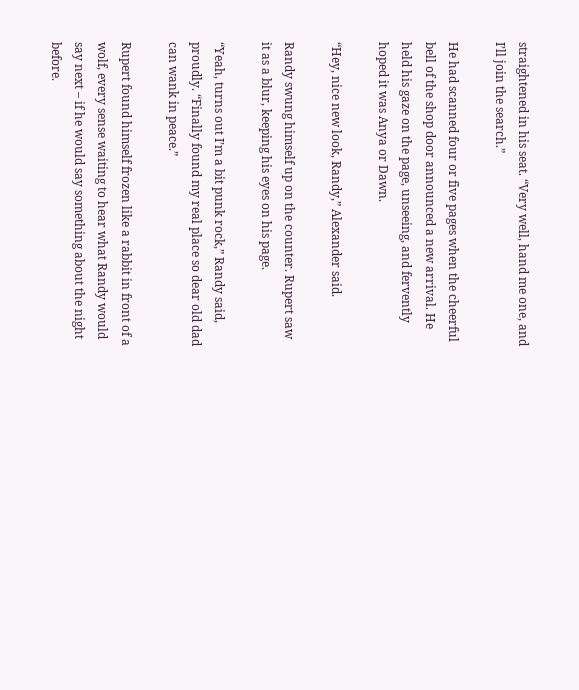straightened in his seat. “Very well, hand me one, and I’ll join the search.”

He had scanned four or five pages when the cheerful bell of the shop door announced a new arrival. He held his gaze on the page, unseeing, and fervently hoped it was Anya or Dawn.

“Hey, nice new look, Randy,” Alexander said.

Randy swung himself up on the counter. Rupert saw it as a blur, keeping his eyes on his page.

“Yeah, turns out I’m a bit punk rock,” Randy said, proudly. “Finally found my real place so dear old dad can wank in peace.”

Rupert found himself frozen like a rabbit in front of a wolf, every sense waiting to hear what Randy would say next – if he would say something about the night before.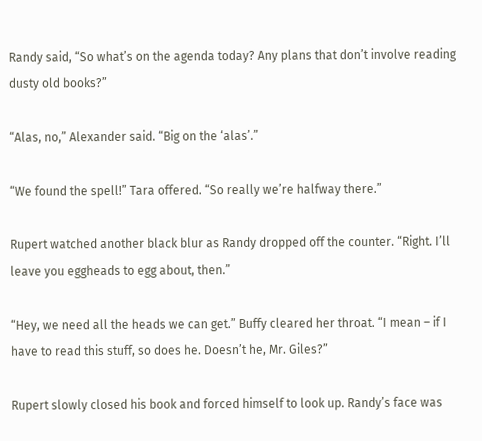Randy said, “So what’s on the agenda today? Any plans that don’t involve reading dusty old books?”

“Alas, no,” Alexander said. “Big on the ‘alas’.”

“We found the spell!” Tara offered. “So really we’re halfway there.”

Rupert watched another black blur as Randy dropped off the counter. “Right. I’ll leave you eggheads to egg about, then.”

“Hey, we need all the heads we can get.” Buffy cleared her throat. “I mean – if I have to read this stuff, so does he. Doesn’t he, Mr. Giles?”

Rupert slowly closed his book and forced himself to look up. Randy’s face was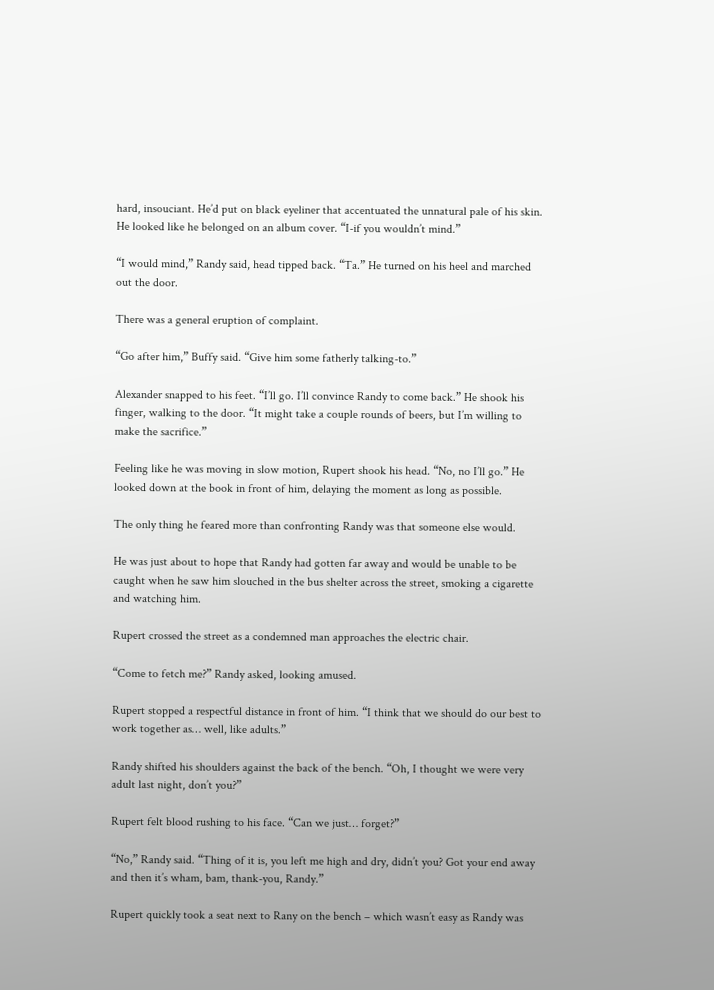hard, insouciant. He’d put on black eyeliner that accentuated the unnatural pale of his skin. He looked like he belonged on an album cover. “I-if you wouldn’t mind.”

“I would mind,” Randy said, head tipped back. “Ta.” He turned on his heel and marched out the door.

There was a general eruption of complaint.

“Go after him,” Buffy said. “Give him some fatherly talking-to.”

Alexander snapped to his feet. “I’ll go. I’ll convince Randy to come back.” He shook his finger, walking to the door. “It might take a couple rounds of beers, but I’m willing to make the sacrifice.”

Feeling like he was moving in slow motion, Rupert shook his head. “No, no I’ll go.” He looked down at the book in front of him, delaying the moment as long as possible.

The only thing he feared more than confronting Randy was that someone else would.

He was just about to hope that Randy had gotten far away and would be unable to be caught when he saw him slouched in the bus shelter across the street, smoking a cigarette and watching him.

Rupert crossed the street as a condemned man approaches the electric chair.

“Come to fetch me?” Randy asked, looking amused.

Rupert stopped a respectful distance in front of him. “I think that we should do our best to work together as… well, like adults.”

Randy shifted his shoulders against the back of the bench. “Oh, I thought we were very adult last night, don’t you?”

Rupert felt blood rushing to his face. “Can we just… forget?”

“No,” Randy said. “Thing of it is, you left me high and dry, didn’t you? Got your end away and then it’s wham, bam, thank-you, Randy.”

Rupert quickly took a seat next to Rany on the bench – which wasn’t easy as Randy was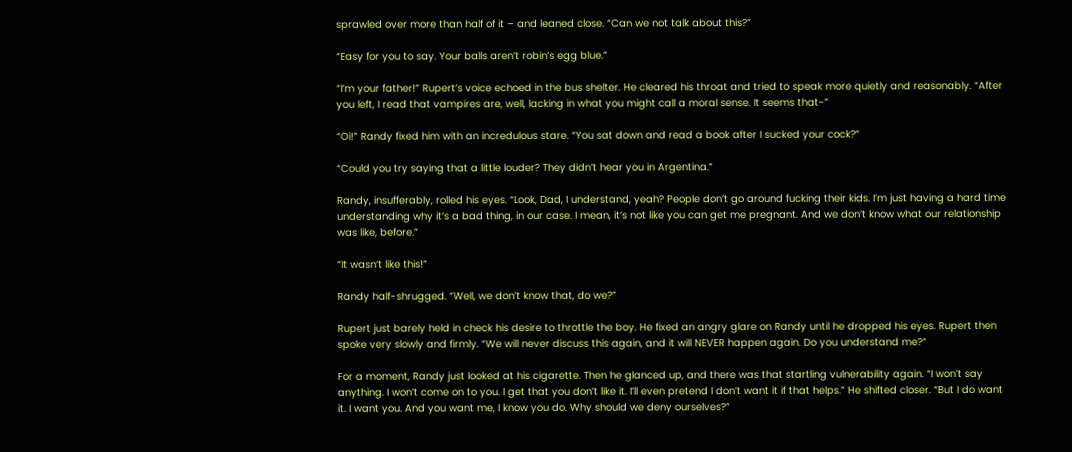sprawled over more than half of it – and leaned close. “Can we not talk about this?”

“Easy for you to say. Your balls aren’t robin’s egg blue.”

“I’m your father!” Rupert’s voice echoed in the bus shelter. He cleared his throat and tried to speak more quietly and reasonably. “After you left, I read that vampires are, well, lacking in what you might call a moral sense. It seems that-”

“Oi!” Randy fixed him with an incredulous stare. “You sat down and read a book after I sucked your cock?”

“Could you try saying that a little louder? They didn’t hear you in Argentina.”

Randy, insufferably, rolled his eyes. “Look, Dad, I understand, yeah? People don’t go around fucking their kids. I’m just having a hard time understanding why it’s a bad thing, in our case. I mean, it’s not like you can get me pregnant. And we don’t know what our relationship was like, before.”

“It wasn’t like this!”

Randy half-shrugged. “Well, we don’t know that, do we?”

Rupert just barely held in check his desire to throttle the boy. He fixed an angry glare on Randy until he dropped his eyes. Rupert then spoke very slowly and firmly. “We will never discuss this again, and it will NEVER happen again. Do you understand me?”

For a moment, Randy just looked at his cigarette. Then he glanced up, and there was that startling vulnerability again. “I won’t say anything. I won’t come on to you. I get that you don’t like it. I’ll even pretend I don’t want it if that helps.” He shifted closer. “But I do want it. I want you. And you want me, I know you do. Why should we deny ourselves?”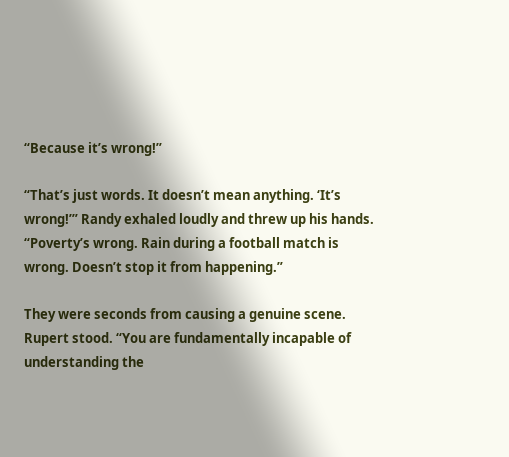“Because it’s wrong!”

“That’s just words. It doesn’t mean anything. ‘It’s wrong!’” Randy exhaled loudly and threw up his hands. “Poverty’s wrong. Rain during a football match is wrong. Doesn’t stop it from happening.”

They were seconds from causing a genuine scene. Rupert stood. “You are fundamentally incapable of understanding the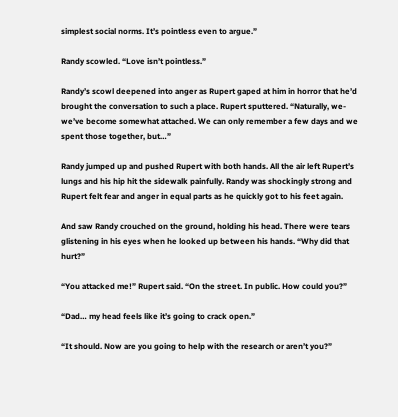simplest social norms. It’s pointless even to argue.”

Randy scowled. “Love isn’t pointless.”

Randy’s scowl deepened into anger as Rupert gaped at him in horror that he’d brought the conversation to such a place. Rupert sputtered. “Naturally, we-we’ve become somewhat attached. We can only remember a few days and we spent those together, but…”

Randy jumped up and pushed Rupert with both hands. All the air left Rupert’s lungs and his hip hit the sidewalk painfully. Randy was shockingly strong and Rupert felt fear and anger in equal parts as he quickly got to his feet again.

And saw Randy crouched on the ground, holding his head. There were tears glistening in his eyes when he looked up between his hands. “Why did that hurt?”

“You attacked me!” Rupert said. “On the street. In public. How could you?”

“Dad… my head feels like it’s going to crack open.”

“It should. Now are you going to help with the research or aren’t you?”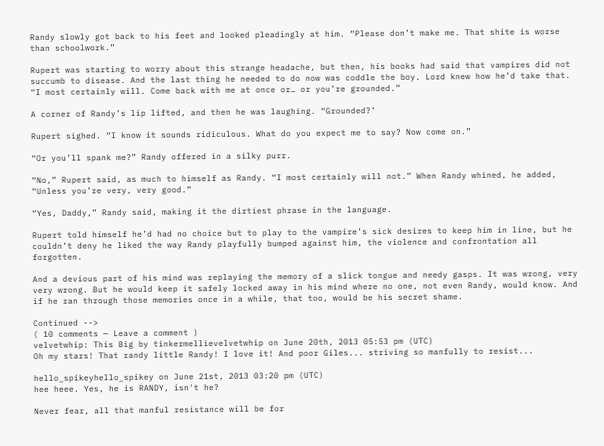Randy slowly got back to his feet and looked pleadingly at him. “Please don’t make me. That shite is worse than schoolwork.”

Rupert was starting to worry about this strange headache, but then, his books had said that vampires did not succumb to disease. And the last thing he needed to do now was coddle the boy. Lord knew how he’d take that. “I most certainly will. Come back with me at once or… or you’re grounded.”

A corner of Randy’s lip lifted, and then he was laughing. “Grounded?’

Rupert sighed. “I know it sounds ridiculous. What do you expect me to say? Now come on.”

“Or you’ll spank me?” Randy offered in a silky purr.

“No,” Rupert said, as much to himself as Randy. “I most certainly will not.” When Randy whined, he added, “Unless you’re very, very good.”

“Yes, Daddy,” Randy said, making it the dirtiest phrase in the language.

Rupert told himself he’d had no choice but to play to the vampire’s sick desires to keep him in line, but he couldn’t deny he liked the way Randy playfully bumped against him, the violence and confrontation all forgotten.

And a devious part of his mind was replaying the memory of a slick tongue and needy gasps. It was wrong, very very wrong. But he would keep it safely locked away in his mind where no one, not even Randy, would know. And if he ran through those memories once in a while, that too, would be his secret shame.

Continued -->
( 10 comments — Leave a comment )
velvetwhip: This Big by tinkermellievelvetwhip on June 20th, 2013 05:53 pm (UTC)
Oh my stars! That randy little Randy! I love it! And poor Giles... striving so manfully to resist...

hello_spikeyhello_spikey on June 21st, 2013 03:20 pm (UTC)
hee heee. Yes, he is RANDY, isn't he?

Never fear, all that manful resistance will be for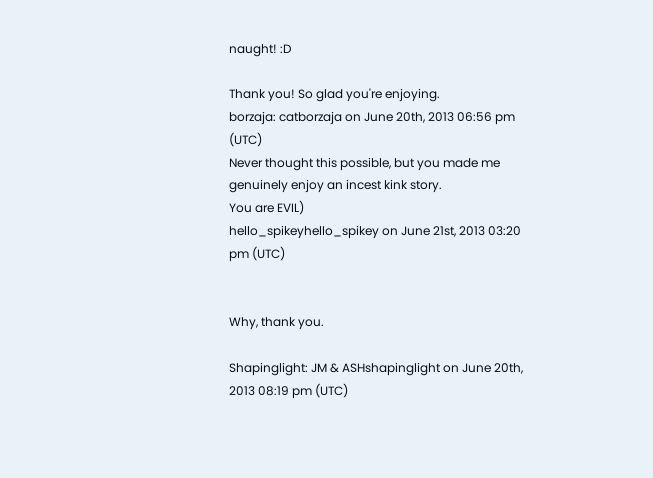naught! :D

Thank you! So glad you're enjoying.
borzaja: catborzaja on June 20th, 2013 06:56 pm (UTC)
Never thought this possible, but you made me genuinely enjoy an incest kink story.
You are EVIL)
hello_spikeyhello_spikey on June 21st, 2013 03:20 pm (UTC)


Why, thank you.

Shapinglight: JM & ASHshapinglight on June 20th, 2013 08:19 pm (UTC)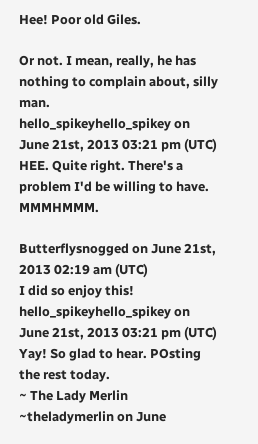Hee! Poor old Giles.

Or not. I mean, really, he has nothing to complain about, silly man.
hello_spikeyhello_spikey on June 21st, 2013 03:21 pm (UTC)
HEE. Quite right. There's a problem I'd be willing to have. MMMHMMM.

Butterflysnogged on June 21st, 2013 02:19 am (UTC)
I did so enjoy this!
hello_spikeyhello_spikey on June 21st, 2013 03:21 pm (UTC)
Yay! So glad to hear. POsting the rest today.
~ The Lady Merlin ~theladymerlin on June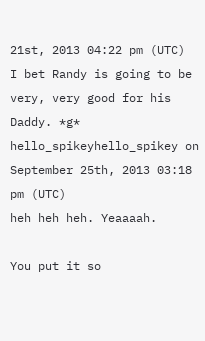21st, 2013 04:22 pm (UTC)
I bet Randy is going to be very, very good for his Daddy. *g*
hello_spikeyhello_spikey on September 25th, 2013 03:18 pm (UTC)
heh heh heh. Yeaaaah.

You put it so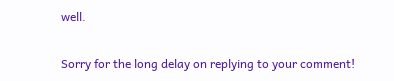well.

Sorry for the long delay on replying to your comment!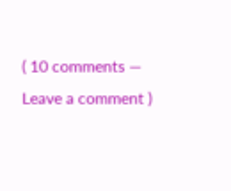( 10 comments — Leave a comment )